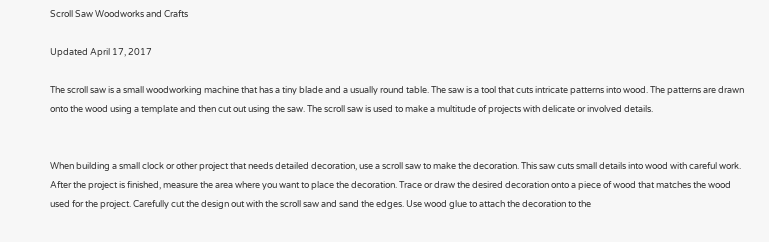Scroll Saw Woodworks and Crafts

Updated April 17, 2017

The scroll saw is a small woodworking machine that has a tiny blade and a usually round table. The saw is a tool that cuts intricate patterns into wood. The patterns are drawn onto the wood using a template and then cut out using the saw. The scroll saw is used to make a multitude of projects with delicate or involved details.


When building a small clock or other project that needs detailed decoration, use a scroll saw to make the decoration. This saw cuts small details into wood with careful work. After the project is finished, measure the area where you want to place the decoration. Trace or draw the desired decoration onto a piece of wood that matches the wood used for the project. Carefully cut the design out with the scroll saw and sand the edges. Use wood glue to attach the decoration to the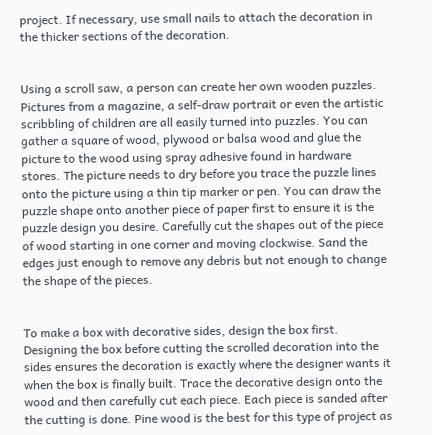project. If necessary, use small nails to attach the decoration in the thicker sections of the decoration.


Using a scroll saw, a person can create her own wooden puzzles. Pictures from a magazine, a self-draw portrait or even the artistic scribbling of children are all easily turned into puzzles. You can gather a square of wood, plywood or balsa wood and glue the picture to the wood using spray adhesive found in hardware stores. The picture needs to dry before you trace the puzzle lines onto the picture using a thin tip marker or pen. You can draw the puzzle shape onto another piece of paper first to ensure it is the puzzle design you desire. Carefully cut the shapes out of the piece of wood starting in one corner and moving clockwise. Sand the edges just enough to remove any debris but not enough to change the shape of the pieces.


To make a box with decorative sides, design the box first. Designing the box before cutting the scrolled decoration into the sides ensures the decoration is exactly where the designer wants it when the box is finally built. Trace the decorative design onto the wood and then carefully cut each piece. Each piece is sanded after the cutting is done. Pine wood is the best for this type of project as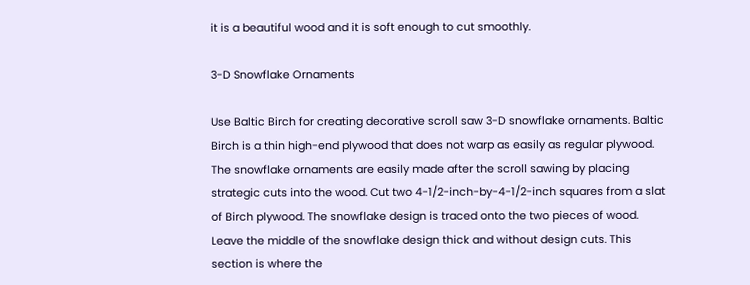it is a beautiful wood and it is soft enough to cut smoothly.

3-D Snowflake Ornaments

Use Baltic Birch for creating decorative scroll saw 3-D snowflake ornaments. Baltic Birch is a thin high-end plywood that does not warp as easily as regular plywood. The snowflake ornaments are easily made after the scroll sawing by placing strategic cuts into the wood. Cut two 4-1/2-inch-by-4-1/2-inch squares from a slat of Birch plywood. The snowflake design is traced onto the two pieces of wood. Leave the middle of the snowflake design thick and without design cuts. This section is where the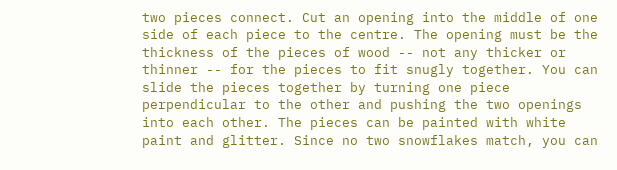two pieces connect. Cut an opening into the middle of one side of each piece to the centre. The opening must be the thickness of the pieces of wood -- not any thicker or thinner -- for the pieces to fit snugly together. You can slide the pieces together by turning one piece perpendicular to the other and pushing the two openings into each other. The pieces can be painted with white paint and glitter. Since no two snowflakes match, you can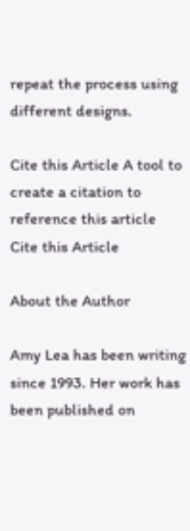repeat the process using different designs.

Cite this Article A tool to create a citation to reference this article Cite this Article

About the Author

Amy Lea has been writing since 1993. Her work has been published on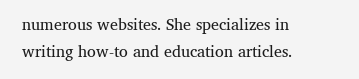numerous websites. She specializes in writing how-to and education articles.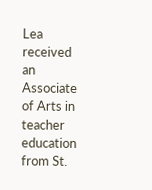Lea received an Associate of Arts in teacher education from St.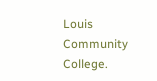Louis Community College.